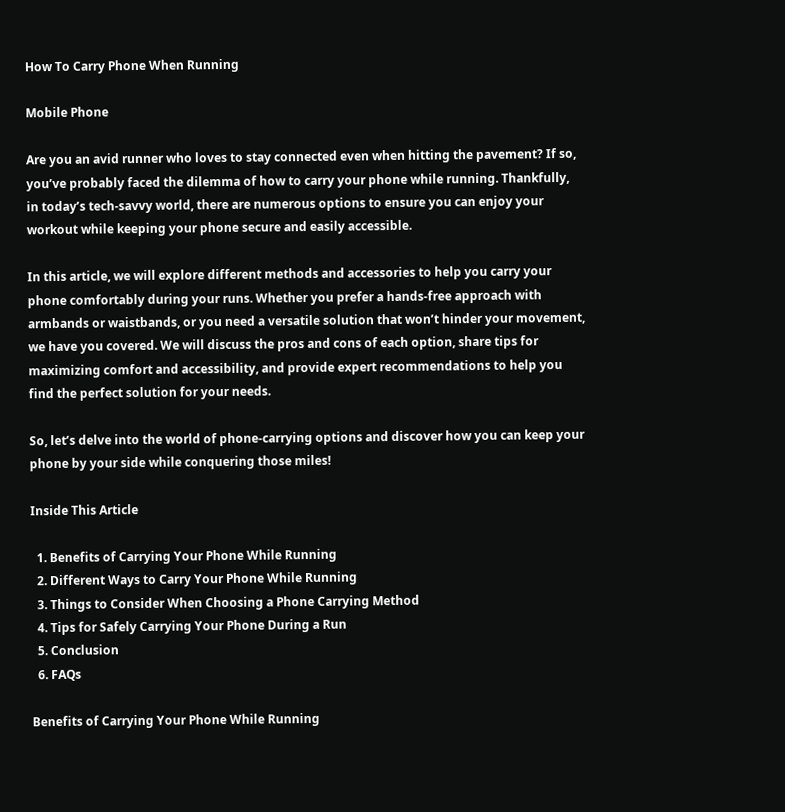How To Carry Phone When Running

Mobile Phone

Are you an avid runner who loves to stay connected even when hitting the pavement? If so, you’ve probably faced the dilemma of how to carry your phone while running. Thankfully, in today’s tech-savvy world, there are numerous options to ensure you can enjoy your workout while keeping your phone secure and easily accessible.

In this article, we will explore different methods and accessories to help you carry your phone comfortably during your runs. Whether you prefer a hands-free approach with armbands or waistbands, or you need a versatile solution that won’t hinder your movement, we have you covered. We will discuss the pros and cons of each option, share tips for maximizing comfort and accessibility, and provide expert recommendations to help you find the perfect solution for your needs.

So, let’s delve into the world of phone-carrying options and discover how you can keep your phone by your side while conquering those miles!

Inside This Article

  1. Benefits of Carrying Your Phone While Running
  2. Different Ways to Carry Your Phone While Running
  3. Things to Consider When Choosing a Phone Carrying Method
  4. Tips for Safely Carrying Your Phone During a Run
  5. Conclusion
  6. FAQs

Benefits of Carrying Your Phone While Running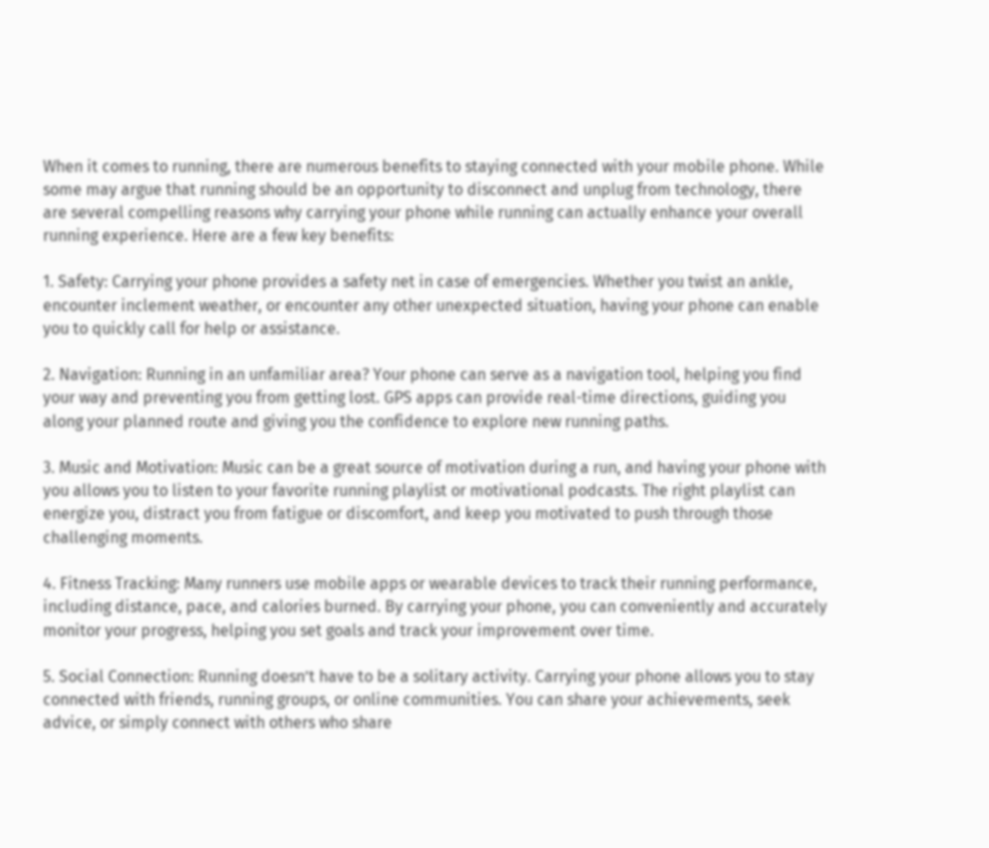When it comes to running, there are numerous benefits to staying connected with your mobile phone. While some may argue that running should be an opportunity to disconnect and unplug from technology, there are several compelling reasons why carrying your phone while running can actually enhance your overall running experience. Here are a few key benefits:

1. Safety: Carrying your phone provides a safety net in case of emergencies. Whether you twist an ankle, encounter inclement weather, or encounter any other unexpected situation, having your phone can enable you to quickly call for help or assistance.

2. Navigation: Running in an unfamiliar area? Your phone can serve as a navigation tool, helping you find your way and preventing you from getting lost. GPS apps can provide real-time directions, guiding you along your planned route and giving you the confidence to explore new running paths.

3. Music and Motivation: Music can be a great source of motivation during a run, and having your phone with you allows you to listen to your favorite running playlist or motivational podcasts. The right playlist can energize you, distract you from fatigue or discomfort, and keep you motivated to push through those challenging moments.

4. Fitness Tracking: Many runners use mobile apps or wearable devices to track their running performance, including distance, pace, and calories burned. By carrying your phone, you can conveniently and accurately monitor your progress, helping you set goals and track your improvement over time.

5. Social Connection: Running doesn’t have to be a solitary activity. Carrying your phone allows you to stay connected with friends, running groups, or online communities. You can share your achievements, seek advice, or simply connect with others who share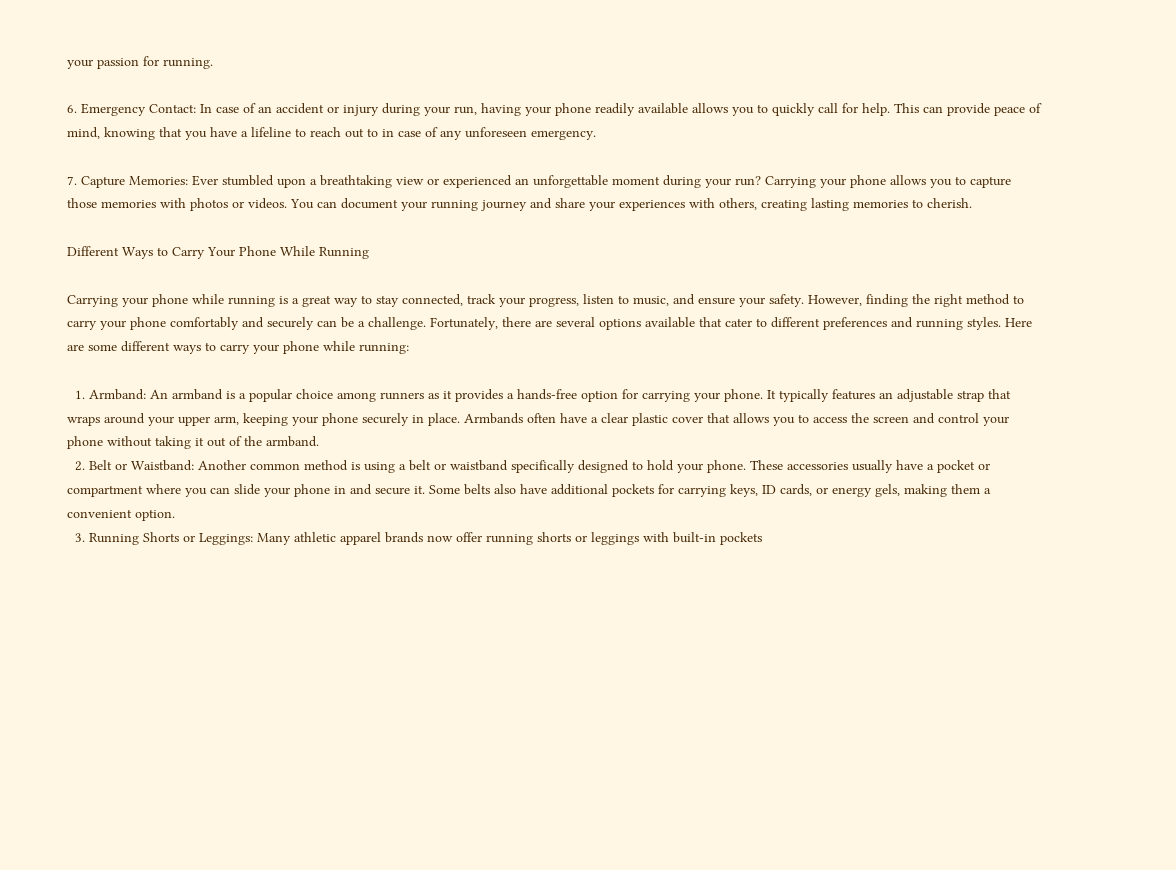your passion for running.

6. Emergency Contact: In case of an accident or injury during your run, having your phone readily available allows you to quickly call for help. This can provide peace of mind, knowing that you have a lifeline to reach out to in case of any unforeseen emergency.

7. Capture Memories: Ever stumbled upon a breathtaking view or experienced an unforgettable moment during your run? Carrying your phone allows you to capture those memories with photos or videos. You can document your running journey and share your experiences with others, creating lasting memories to cherish.

Different Ways to Carry Your Phone While Running

Carrying your phone while running is a great way to stay connected, track your progress, listen to music, and ensure your safety. However, finding the right method to carry your phone comfortably and securely can be a challenge. Fortunately, there are several options available that cater to different preferences and running styles. Here are some different ways to carry your phone while running:

  1. Armband: An armband is a popular choice among runners as it provides a hands-free option for carrying your phone. It typically features an adjustable strap that wraps around your upper arm, keeping your phone securely in place. Armbands often have a clear plastic cover that allows you to access the screen and control your phone without taking it out of the armband.
  2. Belt or Waistband: Another common method is using a belt or waistband specifically designed to hold your phone. These accessories usually have a pocket or compartment where you can slide your phone in and secure it. Some belts also have additional pockets for carrying keys, ID cards, or energy gels, making them a convenient option.
  3. Running Shorts or Leggings: Many athletic apparel brands now offer running shorts or leggings with built-in pockets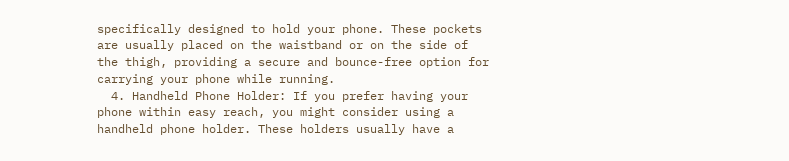specifically designed to hold your phone. These pockets are usually placed on the waistband or on the side of the thigh, providing a secure and bounce-free option for carrying your phone while running.
  4. Handheld Phone Holder: If you prefer having your phone within easy reach, you might consider using a handheld phone holder. These holders usually have a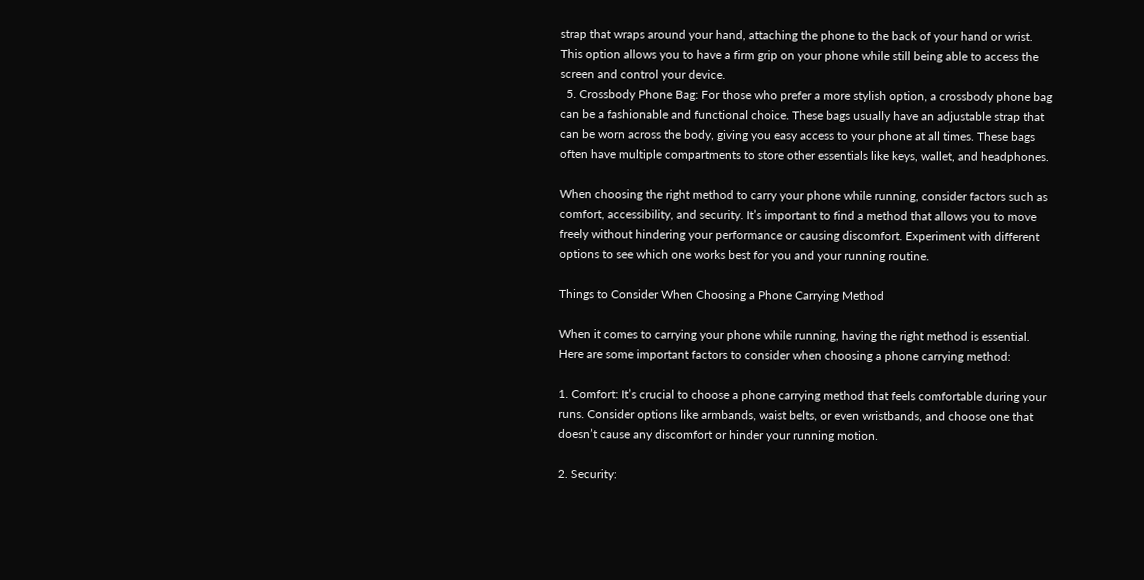strap that wraps around your hand, attaching the phone to the back of your hand or wrist. This option allows you to have a firm grip on your phone while still being able to access the screen and control your device.
  5. Crossbody Phone Bag: For those who prefer a more stylish option, a crossbody phone bag can be a fashionable and functional choice. These bags usually have an adjustable strap that can be worn across the body, giving you easy access to your phone at all times. These bags often have multiple compartments to store other essentials like keys, wallet, and headphones.

When choosing the right method to carry your phone while running, consider factors such as comfort, accessibility, and security. It’s important to find a method that allows you to move freely without hindering your performance or causing discomfort. Experiment with different options to see which one works best for you and your running routine.

Things to Consider When Choosing a Phone Carrying Method

When it comes to carrying your phone while running, having the right method is essential. Here are some important factors to consider when choosing a phone carrying method:

1. Comfort: It’s crucial to choose a phone carrying method that feels comfortable during your runs. Consider options like armbands, waist belts, or even wristbands, and choose one that doesn’t cause any discomfort or hinder your running motion.

2. Security: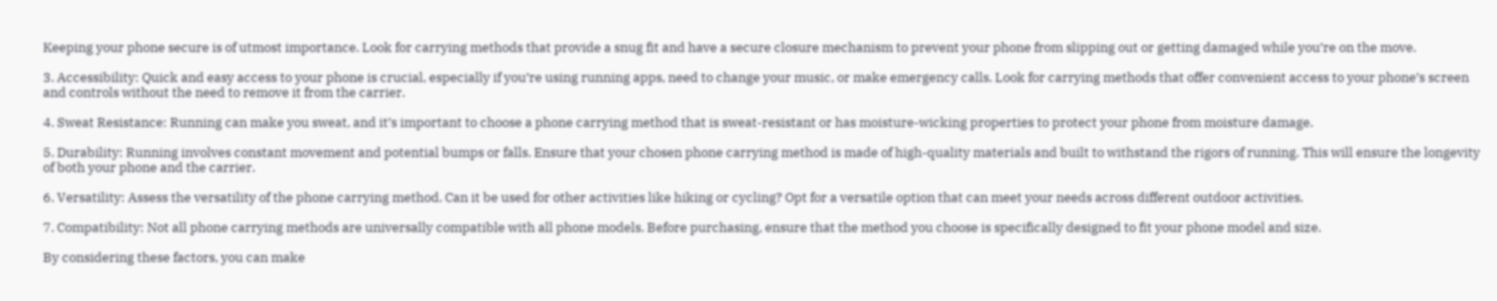Keeping your phone secure is of utmost importance. Look for carrying methods that provide a snug fit and have a secure closure mechanism to prevent your phone from slipping out or getting damaged while you’re on the move.

3. Accessibility: Quick and easy access to your phone is crucial, especially if you’re using running apps, need to change your music, or make emergency calls. Look for carrying methods that offer convenient access to your phone’s screen and controls without the need to remove it from the carrier.

4. Sweat Resistance: Running can make you sweat, and it’s important to choose a phone carrying method that is sweat-resistant or has moisture-wicking properties to protect your phone from moisture damage.

5. Durability: Running involves constant movement and potential bumps or falls. Ensure that your chosen phone carrying method is made of high-quality materials and built to withstand the rigors of running. This will ensure the longevity of both your phone and the carrier.

6. Versatility: Assess the versatility of the phone carrying method. Can it be used for other activities like hiking or cycling? Opt for a versatile option that can meet your needs across different outdoor activities.

7. Compatibility: Not all phone carrying methods are universally compatible with all phone models. Before purchasing, ensure that the method you choose is specifically designed to fit your phone model and size.

By considering these factors, you can make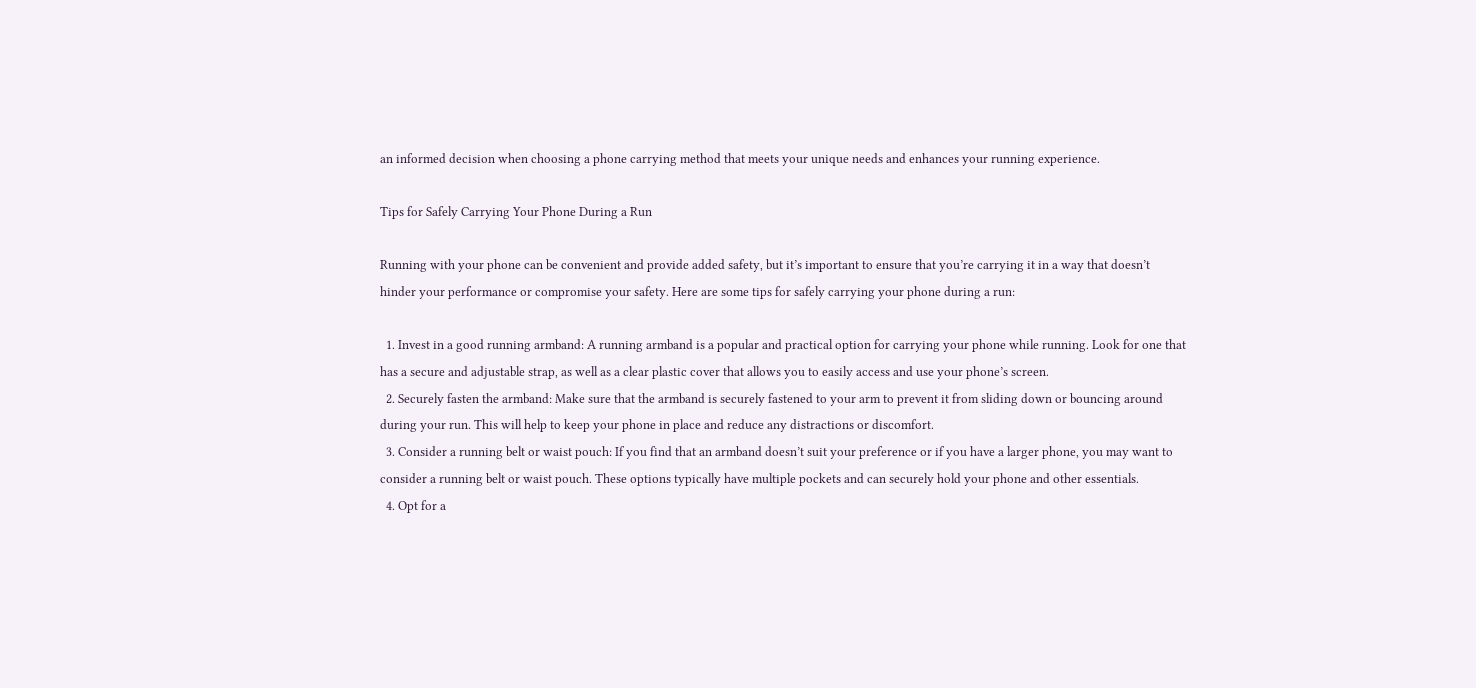an informed decision when choosing a phone carrying method that meets your unique needs and enhances your running experience.

Tips for Safely Carrying Your Phone During a Run

Running with your phone can be convenient and provide added safety, but it’s important to ensure that you’re carrying it in a way that doesn’t hinder your performance or compromise your safety. Here are some tips for safely carrying your phone during a run:

  1. Invest in a good running armband: A running armband is a popular and practical option for carrying your phone while running. Look for one that has a secure and adjustable strap, as well as a clear plastic cover that allows you to easily access and use your phone’s screen.
  2. Securely fasten the armband: Make sure that the armband is securely fastened to your arm to prevent it from sliding down or bouncing around during your run. This will help to keep your phone in place and reduce any distractions or discomfort.
  3. Consider a running belt or waist pouch: If you find that an armband doesn’t suit your preference or if you have a larger phone, you may want to consider a running belt or waist pouch. These options typically have multiple pockets and can securely hold your phone and other essentials.
  4. Opt for a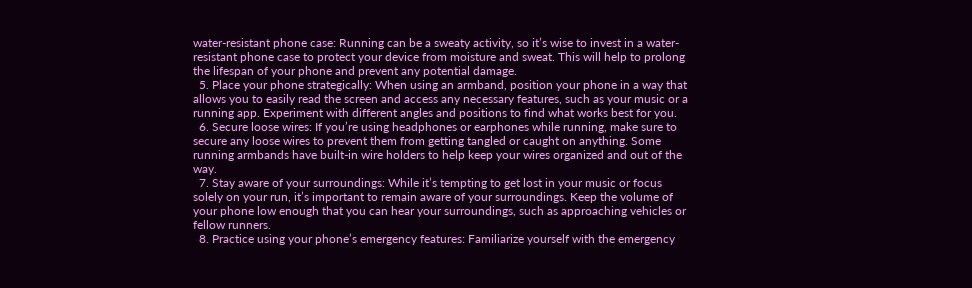water-resistant phone case: Running can be a sweaty activity, so it’s wise to invest in a water-resistant phone case to protect your device from moisture and sweat. This will help to prolong the lifespan of your phone and prevent any potential damage.
  5. Place your phone strategically: When using an armband, position your phone in a way that allows you to easily read the screen and access any necessary features, such as your music or a running app. Experiment with different angles and positions to find what works best for you.
  6. Secure loose wires: If you’re using headphones or earphones while running, make sure to secure any loose wires to prevent them from getting tangled or caught on anything. Some running armbands have built-in wire holders to help keep your wires organized and out of the way.
  7. Stay aware of your surroundings: While it’s tempting to get lost in your music or focus solely on your run, it’s important to remain aware of your surroundings. Keep the volume of your phone low enough that you can hear your surroundings, such as approaching vehicles or fellow runners.
  8. Practice using your phone’s emergency features: Familiarize yourself with the emergency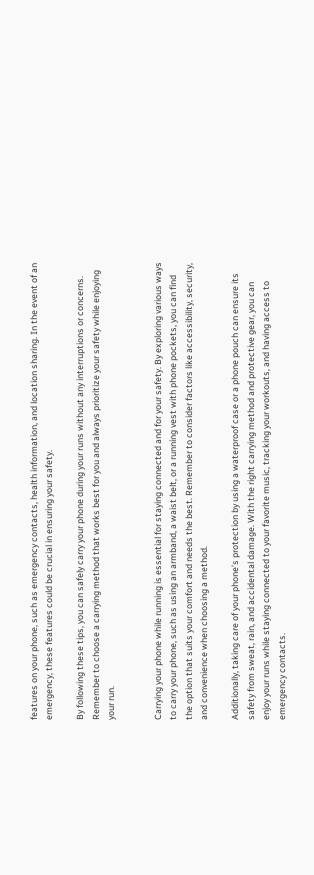features on your phone, such as emergency contacts, health information, and location sharing. In the event of an emergency, these features could be crucial in ensuring your safety.

By following these tips, you can safely carry your phone during your runs without any interruptions or concerns. Remember to choose a carrying method that works best for you and always prioritize your safety while enjoying your run.


Carrying your phone while running is essential for staying connected and for your safety. By exploring various ways to carry your phone, such as using an armband, a waist belt, or a running vest with phone pockets, you can find the option that suits your comfort and needs the best. Remember to consider factors like accessibility, security, and convenience when choosing a method.

Additionally, taking care of your phone’s protection by using a waterproof case or a phone pouch can ensure its safety from sweat, rain, and accidental damage. With the right carrying method and protective gear, you can enjoy your runs while staying connected to your favorite music, tracking your workouts, and having access to emergency contacts.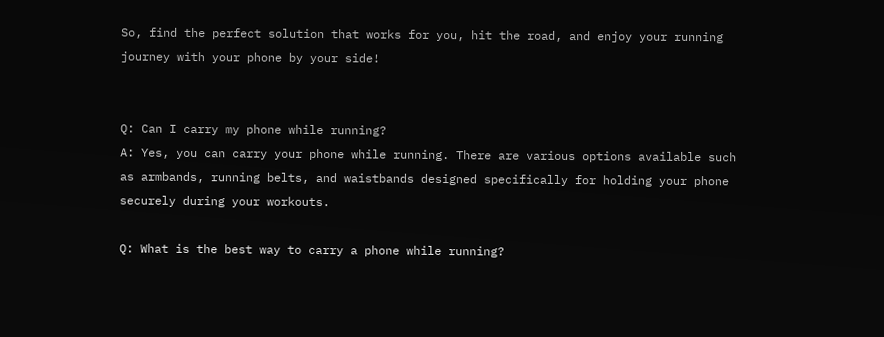So, find the perfect solution that works for you, hit the road, and enjoy your running journey with your phone by your side!


Q: Can I carry my phone while running?
A: Yes, you can carry your phone while running. There are various options available such as armbands, running belts, and waistbands designed specifically for holding your phone securely during your workouts.

Q: What is the best way to carry a phone while running?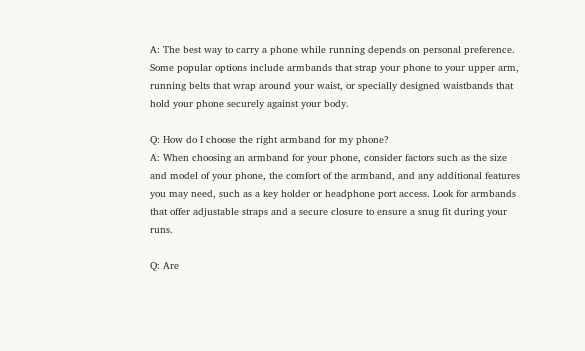A: The best way to carry a phone while running depends on personal preference. Some popular options include armbands that strap your phone to your upper arm, running belts that wrap around your waist, or specially designed waistbands that hold your phone securely against your body.

Q: How do I choose the right armband for my phone?
A: When choosing an armband for your phone, consider factors such as the size and model of your phone, the comfort of the armband, and any additional features you may need, such as a key holder or headphone port access. Look for armbands that offer adjustable straps and a secure closure to ensure a snug fit during your runs.

Q: Are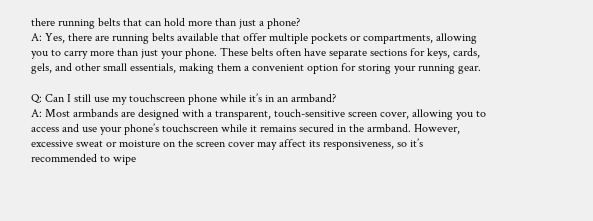there running belts that can hold more than just a phone?
A: Yes, there are running belts available that offer multiple pockets or compartments, allowing you to carry more than just your phone. These belts often have separate sections for keys, cards, gels, and other small essentials, making them a convenient option for storing your running gear.

Q: Can I still use my touchscreen phone while it’s in an armband?
A: Most armbands are designed with a transparent, touch-sensitive screen cover, allowing you to access and use your phone’s touchscreen while it remains secured in the armband. However, excessive sweat or moisture on the screen cover may affect its responsiveness, so it’s recommended to wipe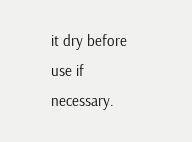it dry before use if necessary.